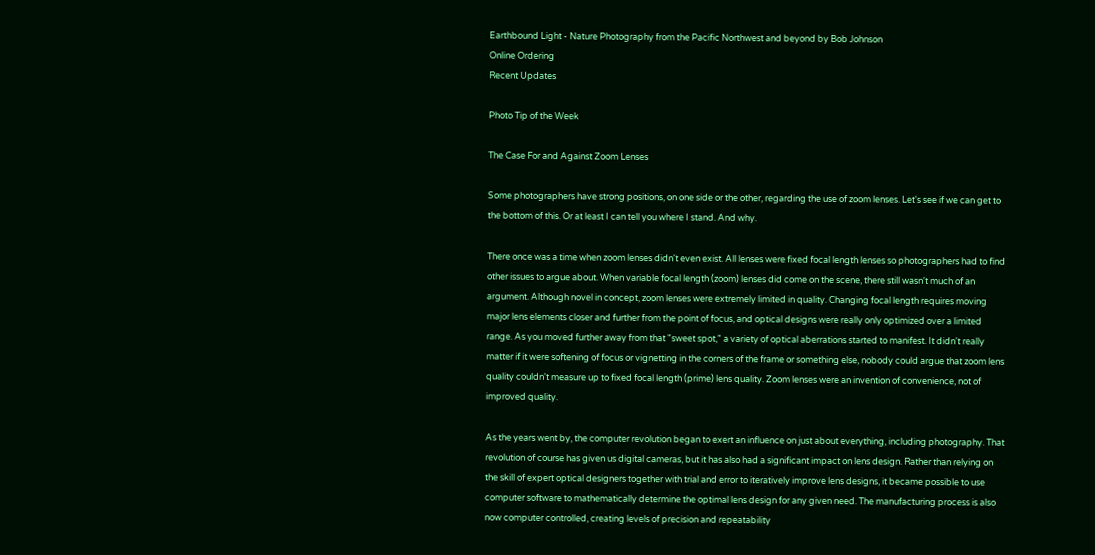Earthbound Light - Nature Photography from the Pacific Northwest and beyond by Bob Johnson
Online Ordering
Recent Updates

Photo Tip of the Week

The Case For and Against Zoom Lenses

Some photographers have strong positions, on one side or the other, regarding the use of zoom lenses. Let's see if we can get to the bottom of this. Or at least I can tell you where I stand. And why.

There once was a time when zoom lenses didn't even exist. All lenses were fixed focal length lenses so photographers had to find other issues to argue about. When variable focal length (zoom) lenses did come on the scene, there still wasn't much of an argument. Although novel in concept, zoom lenses were extremely limited in quality. Changing focal length requires moving major lens elements closer and further from the point of focus, and optical designs were really only optimized over a limited range. As you moved further away from that "sweet spot," a variety of optical aberrations started to manifest. It didn't really matter if it were softening of focus or vignetting in the corners of the frame or something else, nobody could argue that zoom lens quality couldn't measure up to fixed focal length (prime) lens quality. Zoom lenses were an invention of convenience, not of improved quality.

As the years went by, the computer revolution began to exert an influence on just about everything, including photography. That revolution of course has given us digital cameras, but it has also had a significant impact on lens design. Rather than relying on the skill of expert optical designers together with trial and error to iteratively improve lens designs, it became possible to use computer software to mathematically determine the optimal lens design for any given need. The manufacturing process is also now computer controlled, creating levels of precision and repeatability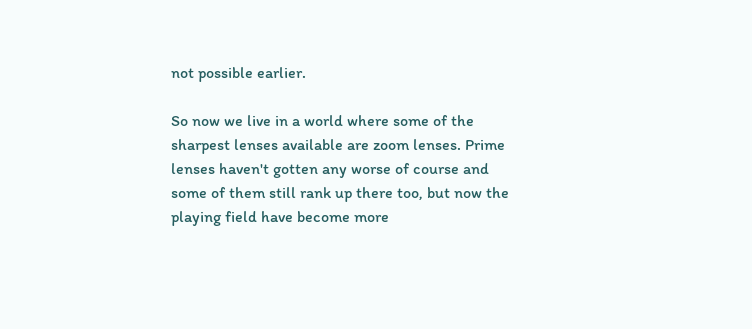not possible earlier.

So now we live in a world where some of the sharpest lenses available are zoom lenses. Prime lenses haven't gotten any worse of course and some of them still rank up there too, but now the playing field have become more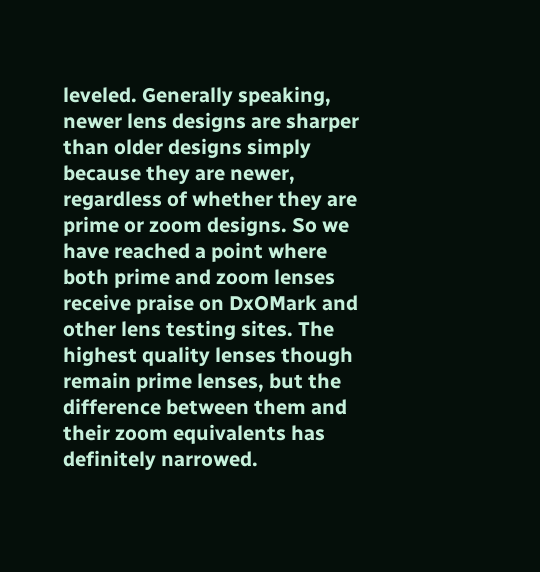leveled. Generally speaking, newer lens designs are sharper than older designs simply because they are newer, regardless of whether they are prime or zoom designs. So we have reached a point where both prime and zoom lenses receive praise on DxOMark and other lens testing sites. The highest quality lenses though remain prime lenses, but the difference between them and their zoom equivalents has definitely narrowed.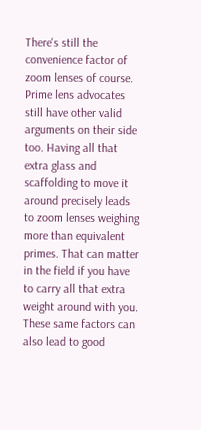There's still the convenience factor of zoom lenses of course. Prime lens advocates still have other valid arguments on their side too. Having all that extra glass and scaffolding to move it around precisely leads to zoom lenses weighing more than equivalent primes. That can matter in the field if you have to carry all that extra weight around with you. These same factors can also lead to good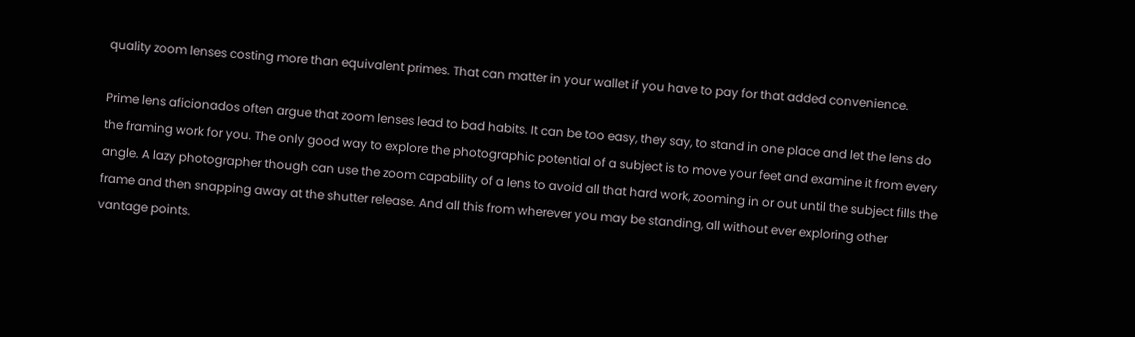quality zoom lenses costing more than equivalent primes. That can matter in your wallet if you have to pay for that added convenience.

Prime lens aficionados often argue that zoom lenses lead to bad habits. It can be too easy, they say, to stand in one place and let the lens do the framing work for you. The only good way to explore the photographic potential of a subject is to move your feet and examine it from every angle. A lazy photographer though can use the zoom capability of a lens to avoid all that hard work, zooming in or out until the subject fills the frame and then snapping away at the shutter release. And all this from wherever you may be standing, all without ever exploring other vantage points.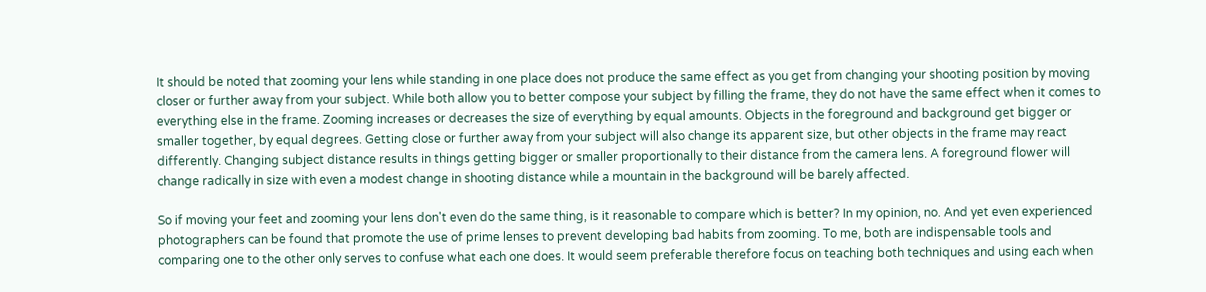It should be noted that zooming your lens while standing in one place does not produce the same effect as you get from changing your shooting position by moving closer or further away from your subject. While both allow you to better compose your subject by filling the frame, they do not have the same effect when it comes to everything else in the frame. Zooming increases or decreases the size of everything by equal amounts. Objects in the foreground and background get bigger or smaller together, by equal degrees. Getting close or further away from your subject will also change its apparent size, but other objects in the frame may react differently. Changing subject distance results in things getting bigger or smaller proportionally to their distance from the camera lens. A foreground flower will change radically in size with even a modest change in shooting distance while a mountain in the background will be barely affected.

So if moving your feet and zooming your lens don't even do the same thing, is it reasonable to compare which is better? In my opinion, no. And yet even experienced photographers can be found that promote the use of prime lenses to prevent developing bad habits from zooming. To me, both are indispensable tools and comparing one to the other only serves to confuse what each one does. It would seem preferable therefore focus on teaching both techniques and using each when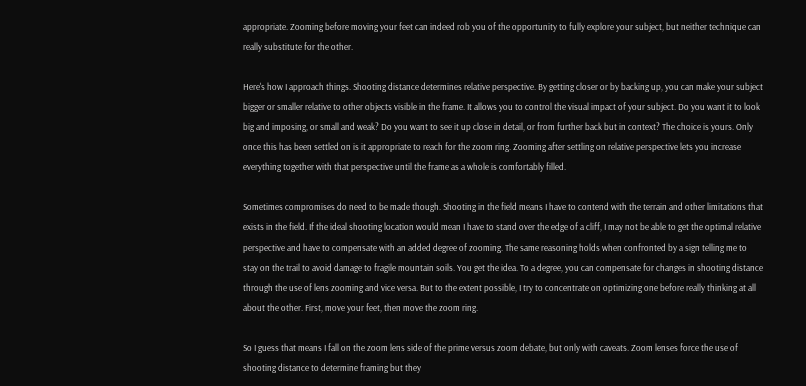appropriate. Zooming before moving your feet can indeed rob you of the opportunity to fully explore your subject, but neither technique can really substitute for the other.

Here's how I approach things. Shooting distance determines relative perspective. By getting closer or by backing up, you can make your subject bigger or smaller relative to other objects visible in the frame. It allows you to control the visual impact of your subject. Do you want it to look big and imposing, or small and weak? Do you want to see it up close in detail, or from further back but in context? The choice is yours. Only once this has been settled on is it appropriate to reach for the zoom ring. Zooming after settling on relative perspective lets you increase everything together with that perspective until the frame as a whole is comfortably filled.

Sometimes compromises do need to be made though. Shooting in the field means I have to contend with the terrain and other limitations that exists in the field. If the ideal shooting location would mean I have to stand over the edge of a cliff, I may not be able to get the optimal relative perspective and have to compensate with an added degree of zooming. The same reasoning holds when confronted by a sign telling me to stay on the trail to avoid damage to fragile mountain soils. You get the idea. To a degree, you can compensate for changes in shooting distance through the use of lens zooming and vice versa. But to the extent possible, I try to concentrate on optimizing one before really thinking at all about the other. First, move your feet, then move the zoom ring.

So I guess that means I fall on the zoom lens side of the prime versus zoom debate, but only with caveats. Zoom lenses force the use of shooting distance to determine framing but they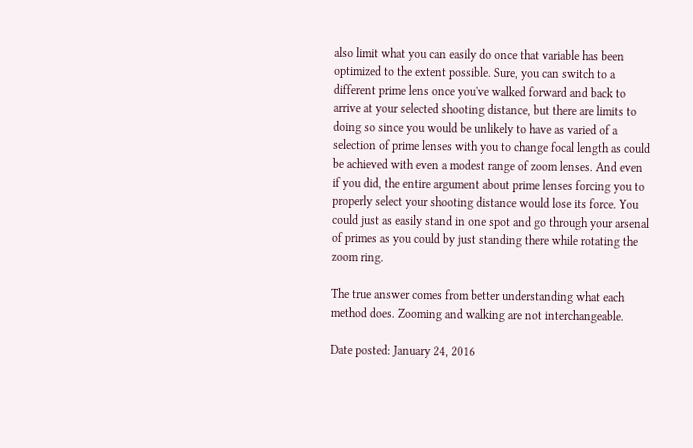also limit what you can easily do once that variable has been optimized to the extent possible. Sure, you can switch to a different prime lens once you've walked forward and back to arrive at your selected shooting distance, but there are limits to doing so since you would be unlikely to have as varied of a selection of prime lenses with you to change focal length as could be achieved with even a modest range of zoom lenses. And even if you did, the entire argument about prime lenses forcing you to properly select your shooting distance would lose its force. You could just as easily stand in one spot and go through your arsenal of primes as you could by just standing there while rotating the zoom ring.

The true answer comes from better understanding what each method does. Zooming and walking are not interchangeable.

Date posted: January 24, 2016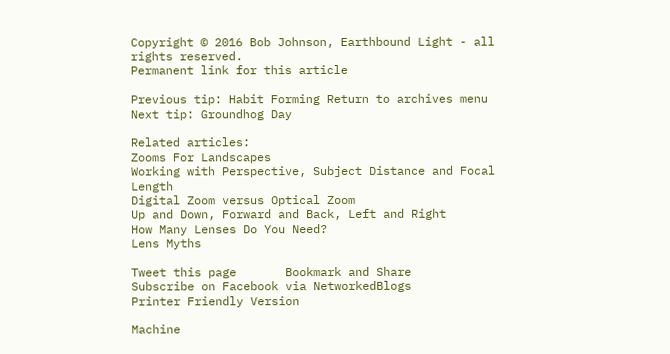Copyright © 2016 Bob Johnson, Earthbound Light - all rights reserved.
Permanent link for this article

Previous tip: Habit Forming Return to archives menu Next tip: Groundhog Day

Related articles:
Zooms For Landscapes
Working with Perspective, Subject Distance and Focal Length
Digital Zoom versus Optical Zoom
Up and Down, Forward and Back, Left and Right
How Many Lenses Do You Need?
Lens Myths

Tweet this page       Bookmark and Share       Subscribe on Facebook via NetworkedBlogs       Printer Friendly Version

Machine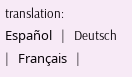translation:   Español   |   Deutsch   |   Français   |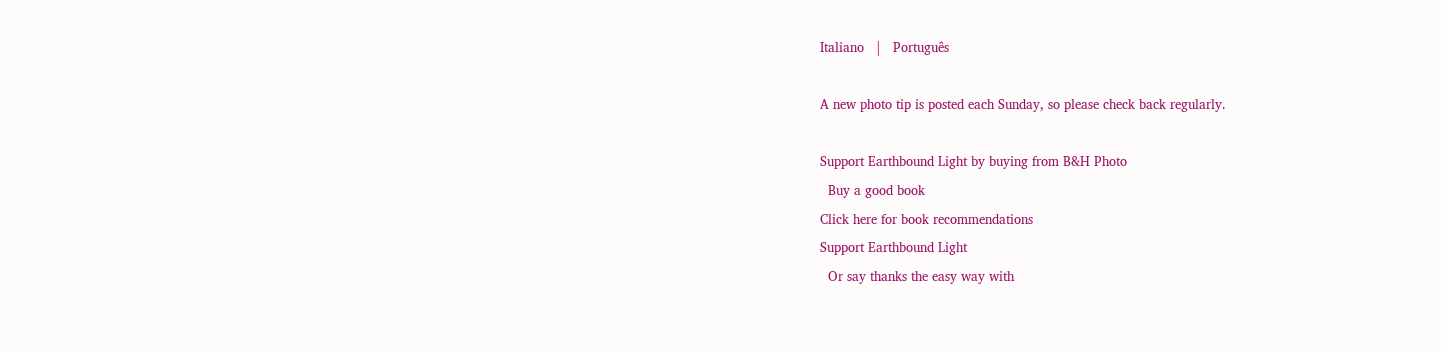Italiano   |   Português

A new photo tip is posted each Sunday, so please check back regularly.

Support Earthbound Light by buying from B&H Photo
  Buy a good book
Click here for book recommendations
Support Earthbound Light
  Or say thanks the easy way with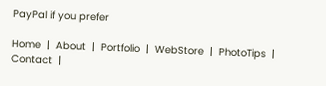PayPal if you prefer

Home  |  About  |  Portfolio  |  WebStore  |  PhotoTips  |  Contact  |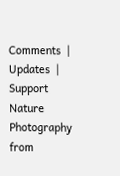Comments  |  Updates  |  Support
Nature Photography from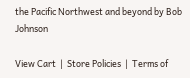the Pacific Northwest and beyond by Bob Johnson

View Cart  |  Store Policies  |  Terms of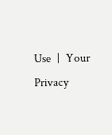Use  |  Your Privacy